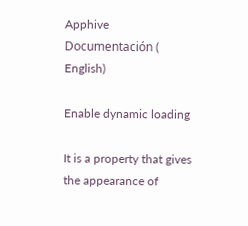Apphive Documentación ( English)

Enable dynamic loading

It is a property that gives the appearance of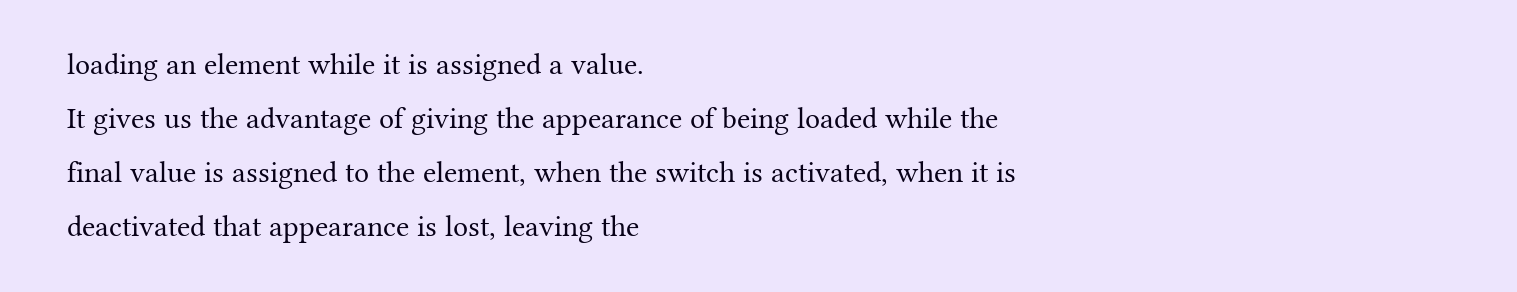loading an element while it is assigned a value.
It gives us the advantage of giving the appearance of being loaded while the final value is assigned to the element, when the switch is activated, when it is deactivated that appearance is lost, leaving the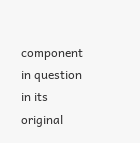component in question in its original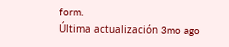form.
Última actualización 3mo ago